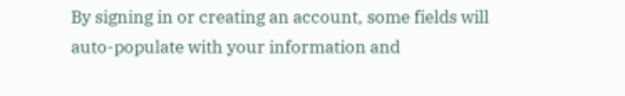By signing in or creating an account, some fields will auto-populate with your information and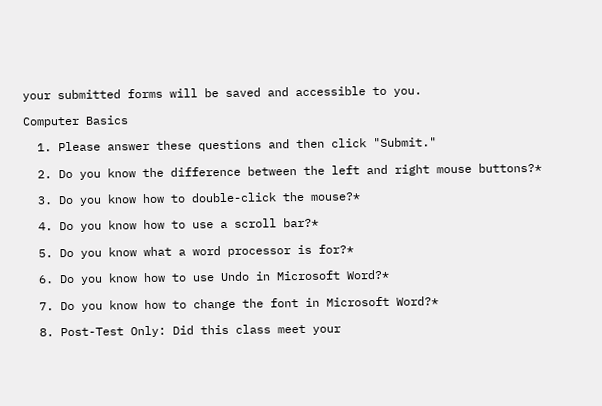your submitted forms will be saved and accessible to you.

Computer Basics

  1. Please answer these questions and then click "Submit."

  2. Do you know the difference between the left and right mouse buttons?*

  3. Do you know how to double-click the mouse?*

  4. Do you know how to use a scroll bar?*

  5. Do you know what a word processor is for?*

  6. Do you know how to use Undo in Microsoft Word?*

  7. Do you know how to change the font in Microsoft Word?*

  8. Post-Test Only: Did this class meet your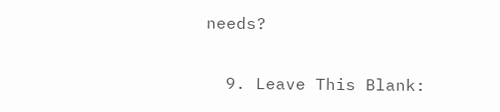needs?

  9. Leave This Blank: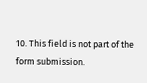10. This field is not part of the form submission.